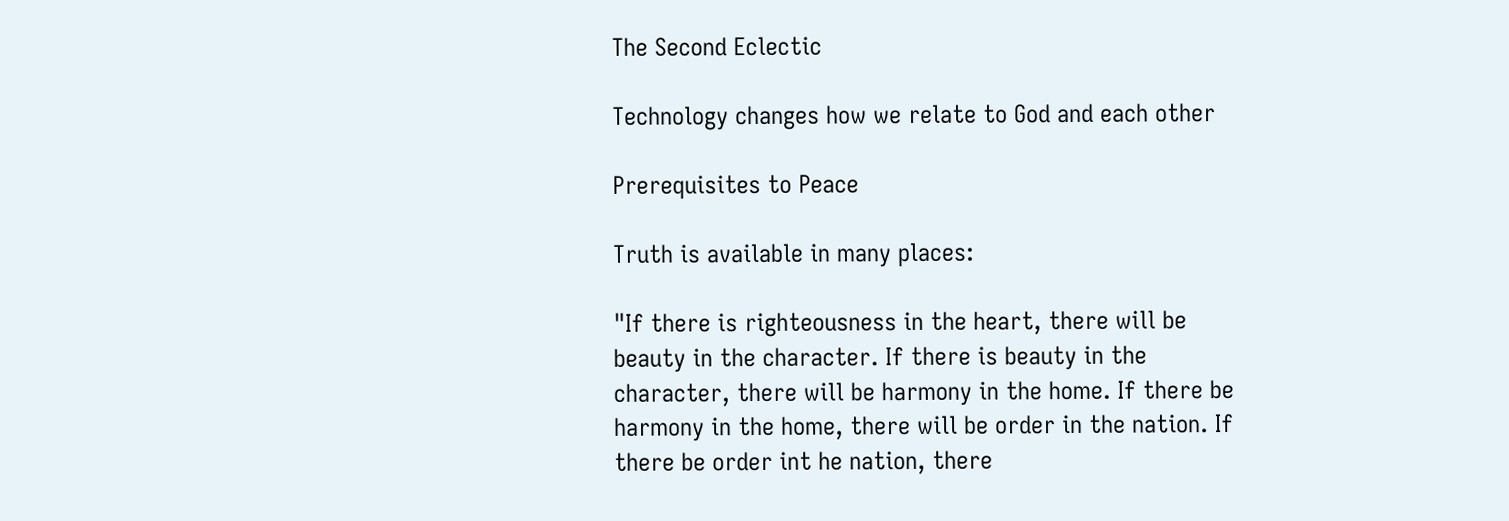The Second Eclectic

Technology changes how we relate to God and each other

Prerequisites to Peace

Truth is available in many places:

"If there is righteousness in the heart, there will be beauty in the character. If there is beauty in the character, there will be harmony in the home. If there be harmony in the home, there will be order in the nation. If there be order int he nation, there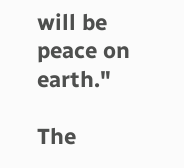will be peace on earth."

The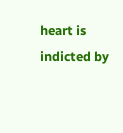heart is indicted by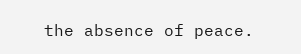the absence of peace.